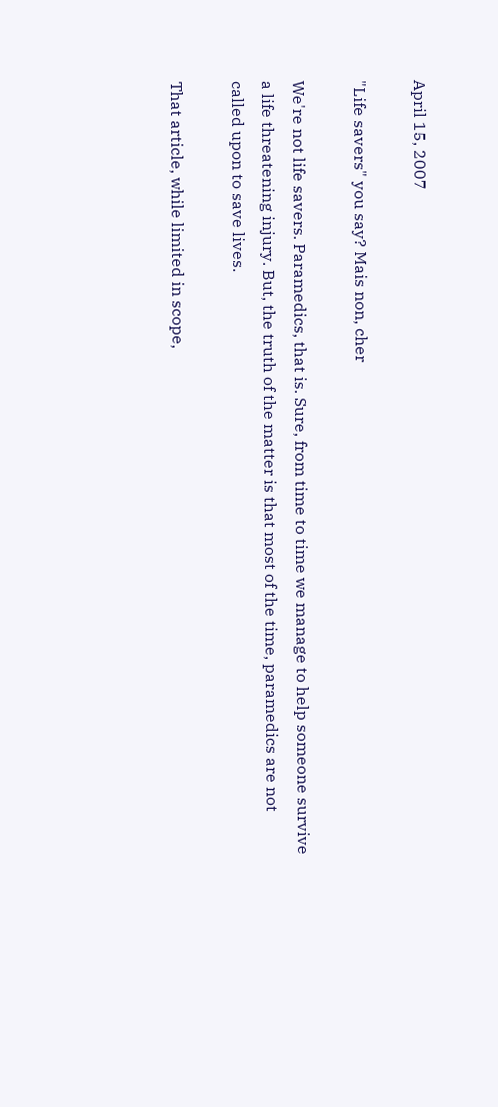April 15, 2007

"Life savers" you say? Mais non, cher

We're not life savers. Paramedics, that is. Sure, from time to time we manage to help someone survive a life threatening injury. But, the truth of the matter is that most of the time, paramedics are not called upon to save lives.

That article, while limited in scope,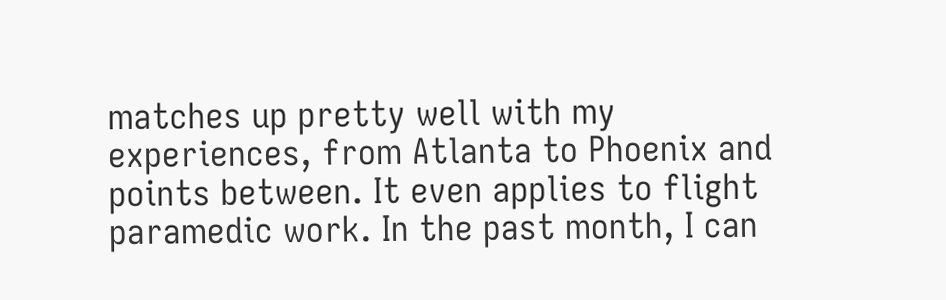matches up pretty well with my experiences, from Atlanta to Phoenix and points between. It even applies to flight paramedic work. In the past month, I can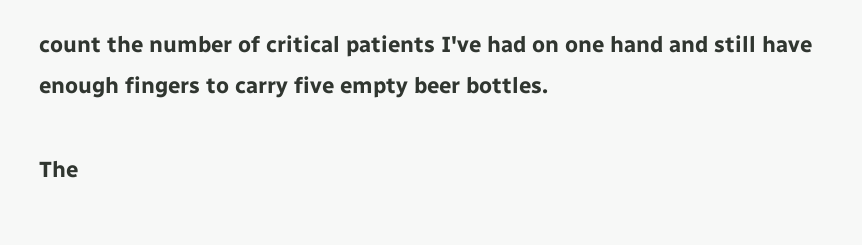count the number of critical patients I've had on one hand and still have enough fingers to carry five empty beer bottles.

The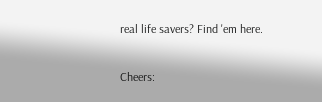real life savers? Find 'em here.

Cheers: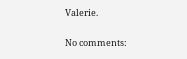Valerie.

No comments: